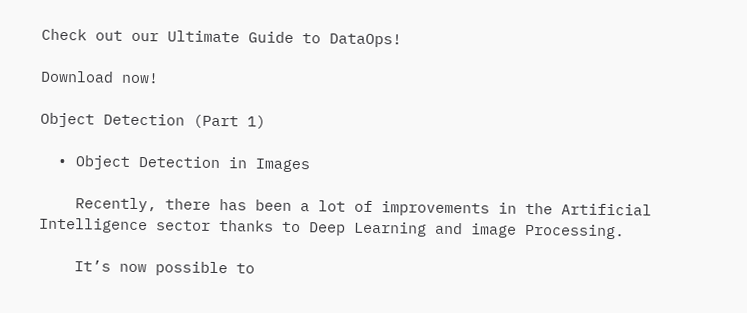Check out our Ultimate Guide to DataOps!

Download now!

Object Detection (Part 1)

  • Object Detection in Images

    Recently, there has been a lot of improvements in the Artificial Intelligence sector thanks to Deep Learning and image Processing.

    It’s now possible to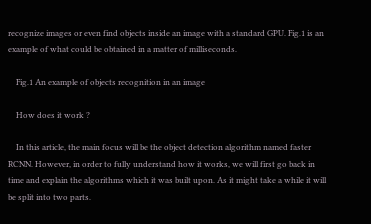recognize images or even find objects inside an image with a standard GPU. Fig.1 is an example of what could be obtained in a matter of milliseconds.

    Fig.1 An example of objects recognition in an image

    How does it work ?

    In this article, the main focus will be the object detection algorithm named faster RCNN. However, in order to fully understand how it works, we will first go back in time and explain the algorithms which it was built upon. As it might take a while it will be split into two parts.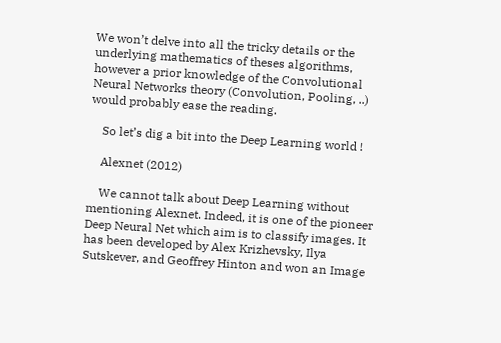We won’t delve into all the tricky details or the underlying mathematics of theses algorithms, however a prior knowledge of the Convolutional Neural Networks theory (Convolution, Pooling, ..) would probably ease the reading.

    So let’s dig a bit into the Deep Learning world !

    Alexnet (2012)

    We cannot talk about Deep Learning without mentioning Alexnet. Indeed, it is one of the pioneer Deep Neural Net which aim is to classify images. It has been developed by Alex Krizhevsky, Ilya Sutskever, and Geoffrey Hinton and won an Image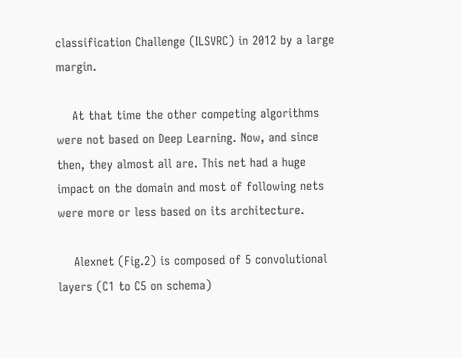classification Challenge (ILSVRC) in 2012 by a large margin.

    At that time the other competing algorithms were not based on Deep Learning. Now, and since then, they almost all are. This net had a huge impact on the domain and most of following nets were more or less based on its architecture.

    Alexnet (Fig.2) is composed of 5 convolutional layers (C1 to C5 on schema)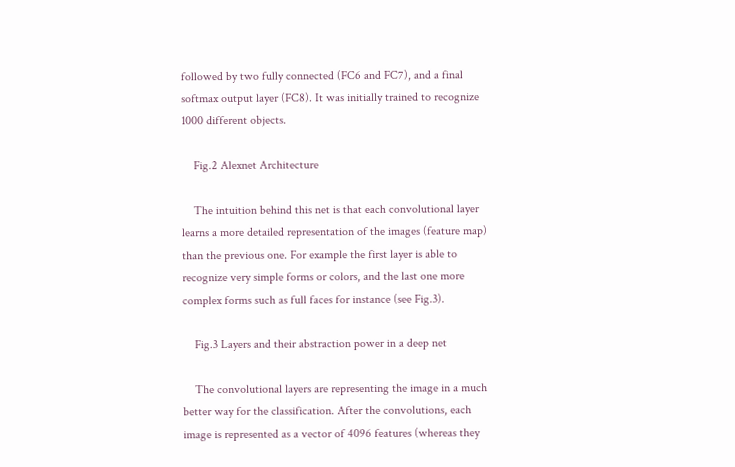followed by two fully connected (FC6 and FC7), and a final softmax output layer (FC8). It was initially trained to recognize 1000 different objects.

    Fig.2 Alexnet Architecture

    The intuition behind this net is that each convolutional layer learns a more detailed representation of the images (feature map) than the previous one. For example the first layer is able to recognize very simple forms or colors, and the last one more complex forms such as full faces for instance (see Fig.3).

    Fig.3 Layers and their abstraction power in a deep net

    The convolutional layers are representing the image in a much better way for the classification. After the convolutions, each image is represented as a vector of 4096 features (whereas they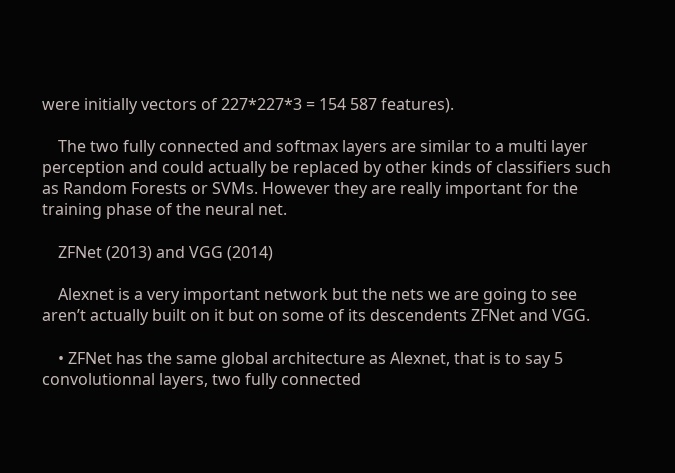were initially vectors of 227*227*3 = 154 587 features).

    The two fully connected and softmax layers are similar to a multi layer perception and could actually be replaced by other kinds of classifiers such as Random Forests or SVMs. However they are really important for the training phase of the neural net.

    ZFNet (2013) and VGG (2014)

    Alexnet is a very important network but the nets we are going to see aren’t actually built on it but on some of its descendents ZFNet and VGG.

    • ZFNet has the same global architecture as Alexnet, that is to say 5 convolutionnal layers, two fully connected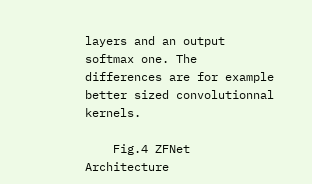layers and an output softmax one. The differences are for example better sized convolutionnal kernels.

    Fig.4 ZFNet Architecture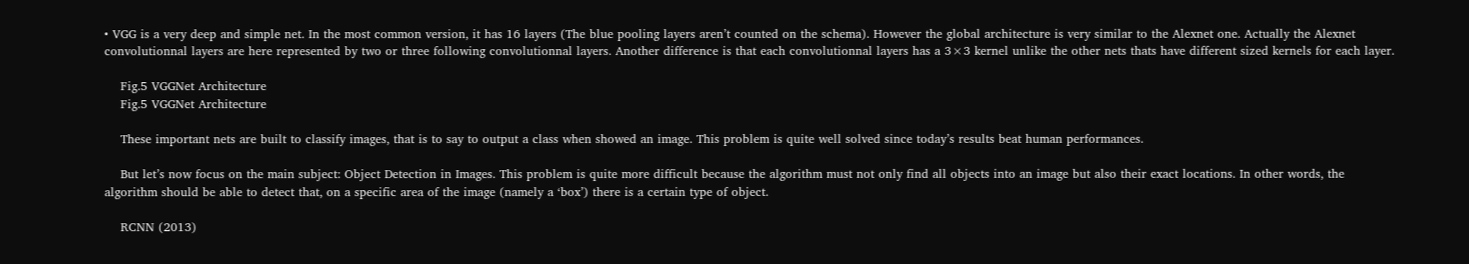• VGG is a very deep and simple net. In the most common version, it has 16 layers (The blue pooling layers aren’t counted on the schema). However the global architecture is very similar to the Alexnet one. Actually the Alexnet convolutionnal layers are here represented by two or three following convolutionnal layers. Another difference is that each convolutionnal layers has a 3×3 kernel unlike the other nets thats have different sized kernels for each layer.

    Fig.5 VGGNet Architecture
    Fig.5 VGGNet Architecture

    These important nets are built to classify images, that is to say to output a class when showed an image. This problem is quite well solved since today’s results beat human performances.

    But let’s now focus on the main subject: Object Detection in Images. This problem is quite more difficult because the algorithm must not only find all objects into an image but also their exact locations. In other words, the algorithm should be able to detect that, on a specific area of the image (namely a ‘box’) there is a certain type of object.

    RCNN (2013)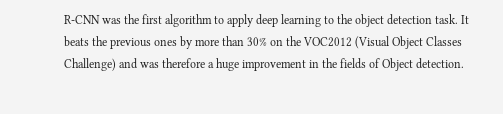R-CNN was the first algorithm to apply deep learning to the object detection task. It beats the previous ones by more than 30% on the VOC2012 (Visual Object Classes Challenge) and was therefore a huge improvement in the fields of Object detection.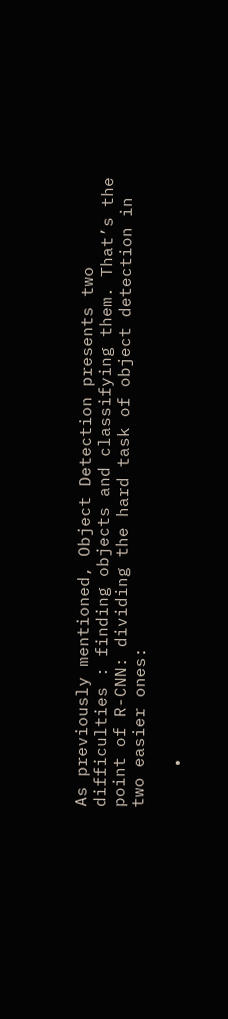As previously mentioned, Object Detection presents two difficulties : finding objects and classifying them. That’s the point of R-CNN: dividing the hard task of object detection in two easier ones:

    •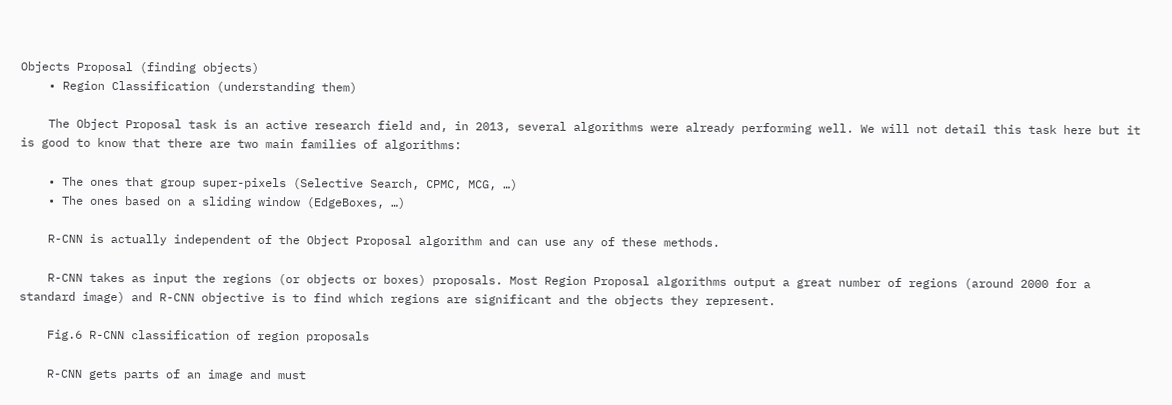Objects Proposal (finding objects)
    • Region Classification (understanding them)

    The Object Proposal task is an active research field and, in 2013, several algorithms were already performing well. We will not detail this task here but it is good to know that there are two main families of algorithms:

    • The ones that group super-pixels (Selective Search, CPMC, MCG, …)
    • The ones based on a sliding window (EdgeBoxes, …)

    R-CNN is actually independent of the Object Proposal algorithm and can use any of these methods.

    R-CNN takes as input the regions (or objects or boxes) proposals. Most Region Proposal algorithms output a great number of regions (around 2000 for a standard image) and R-CNN objective is to find which regions are significant and the objects they represent.

    Fig.6 R-CNN classification of region proposals

    R-CNN gets parts of an image and must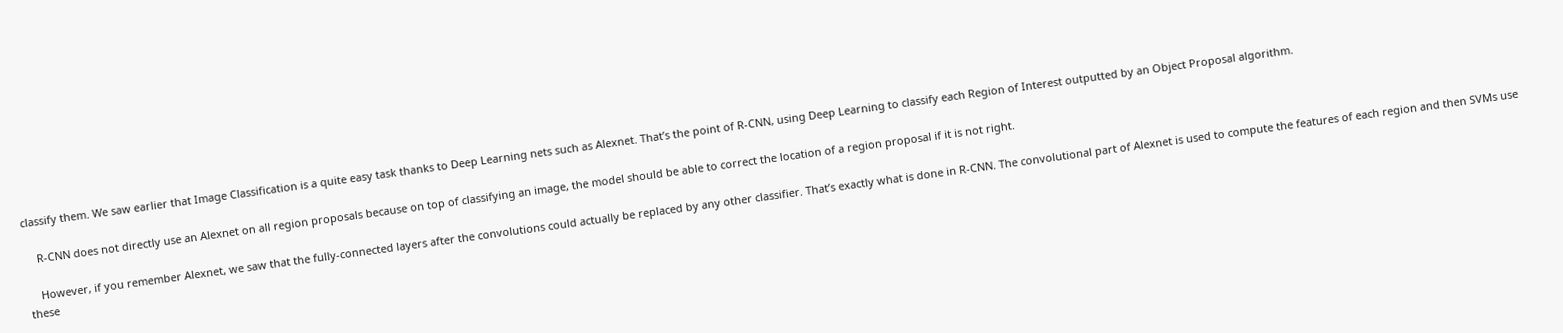classify them. We saw earlier that Image Classification is a quite easy task thanks to Deep Learning nets such as Alexnet. That’s the point of R-CNN, using Deep Learning to classify each Region of Interest outputted by an Object Proposal algorithm.

    R-CNN does not directly use an Alexnet on all region proposals because on top of classifying an image, the model should be able to correct the location of a region proposal if it is not right.

    However, if you remember Alexnet, we saw that the fully-connected layers after the convolutions could actually be replaced by any other classifier. That’s exactly what is done in R-CNN. The convolutional part of Alexnet is used to compute the features of each region and then SVMs use these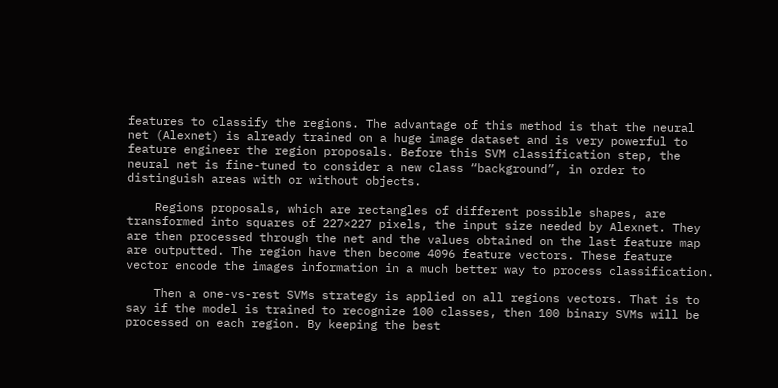features to classify the regions. The advantage of this method is that the neural net (Alexnet) is already trained on a huge image dataset and is very powerful to feature engineer the region proposals. Before this SVM classification step, the neural net is fine-tuned to consider a new class “background”, in order to distinguish areas with or without objects.

    Regions proposals, which are rectangles of different possible shapes, are transformed into squares of 227×227 pixels, the input size needed by Alexnet. They are then processed through the net and the values obtained on the last feature map are outputted. The region have then become 4096 feature vectors. These feature vector encode the images information in a much better way to process classification.

    Then a one-vs-rest SVMs strategy is applied on all regions vectors. That is to say if the model is trained to recognize 100 classes, then 100 binary SVMs will be processed on each region. By keeping the best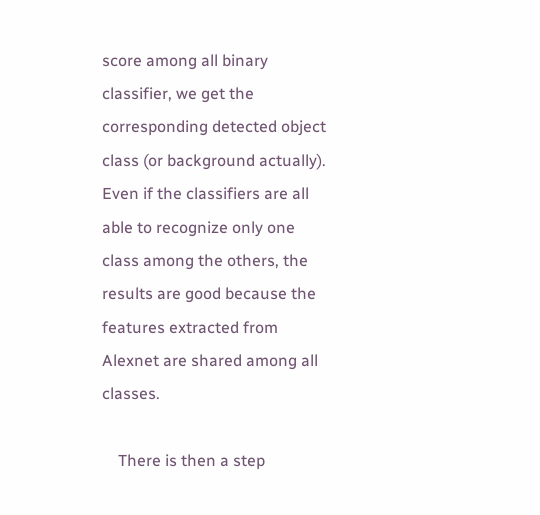score among all binary classifier, we get the corresponding detected object class (or background actually). Even if the classifiers are all able to recognize only one class among the others, the results are good because the features extracted from Alexnet are shared among all classes.

    There is then a step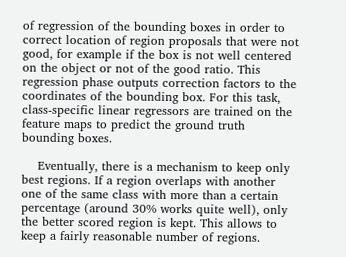of regression of the bounding boxes in order to correct location of region proposals that were not good, for example if the box is not well centered on the object or not of the good ratio. This regression phase outputs correction factors to the coordinates of the bounding box. For this task, class-specific linear regressors are trained on the feature maps to predict the ground truth bounding boxes.

    Eventually, there is a mechanism to keep only best regions. If a region overlaps with another one of the same class with more than a certain percentage (around 30% works quite well), only the better scored region is kept. This allows to keep a fairly reasonable number of regions.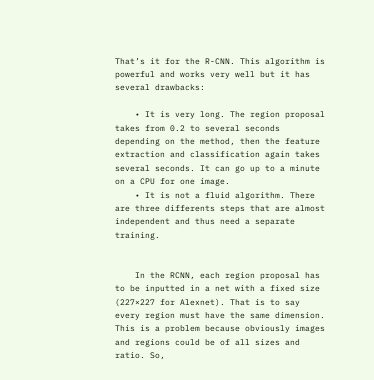That’s it for the R-CNN. This algorithm is powerful and works very well but it has several drawbacks:

    • It is very long. The region proposal takes from 0.2 to several seconds depending on the method, then the feature extraction and classification again takes several seconds. It can go up to a minute on a CPU for one image.
    • It is not a fluid algorithm. There are three differents steps that are almost independent and thus need a separate training.


    In the RCNN, each region proposal has to be inputted in a net with a fixed size (227×227 for Alexnet). That is to say every region must have the same dimension. This is a problem because obviously images and regions could be of all sizes and ratio. So,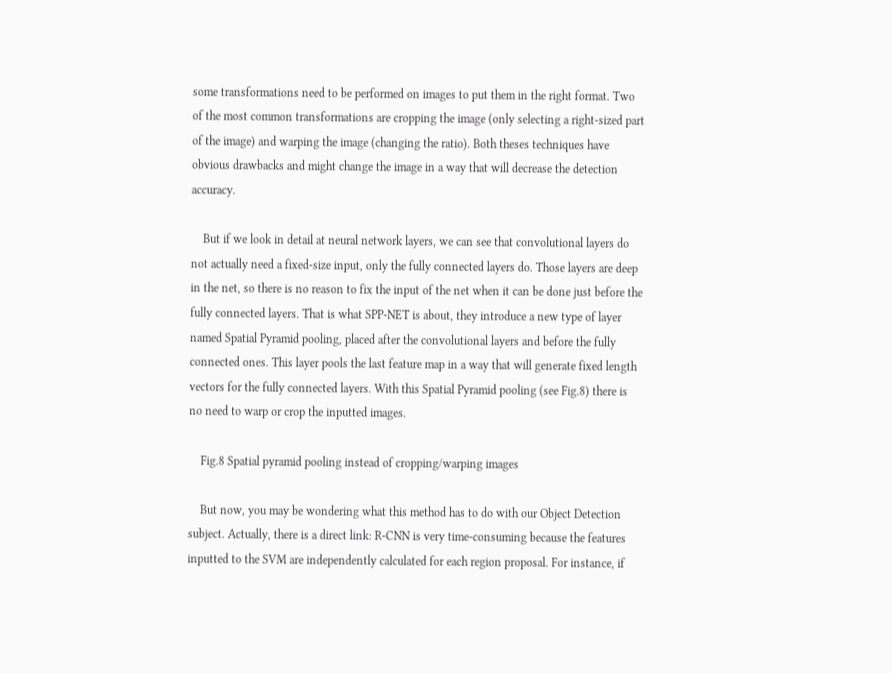some transformations need to be performed on images to put them in the right format. Two of the most common transformations are cropping the image (only selecting a right-sized part of the image) and warping the image (changing the ratio). Both theses techniques have obvious drawbacks and might change the image in a way that will decrease the detection accuracy.

    But if we look in detail at neural network layers, we can see that convolutional layers do not actually need a fixed-size input, only the fully connected layers do. Those layers are deep in the net, so there is no reason to fix the input of the net when it can be done just before the fully connected layers. That is what SPP-NET is about, they introduce a new type of layer named Spatial Pyramid pooling, placed after the convolutional layers and before the fully connected ones. This layer pools the last feature map in a way that will generate fixed length vectors for the fully connected layers. With this Spatial Pyramid pooling (see Fig.8) there is no need to warp or crop the inputted images.

    Fig.8 Spatial pyramid pooling instead of cropping/warping images

    But now, you may be wondering what this method has to do with our Object Detection subject. Actually, there is a direct link: R-CNN is very time-consuming because the features inputted to the SVM are independently calculated for each region proposal. For instance, if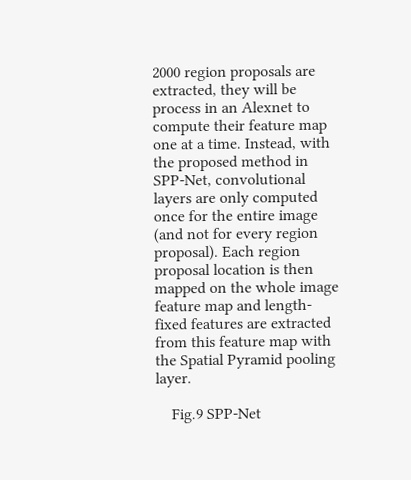2000 region proposals are extracted, they will be process in an Alexnet to compute their feature map one at a time. Instead, with the proposed method in SPP-Net, convolutional layers are only computed once for the entire image (and not for every region proposal). Each region proposal location is then mapped on the whole image feature map and length-fixed features are extracted from this feature map with the Spatial Pyramid pooling layer.

    Fig.9 SPP-Net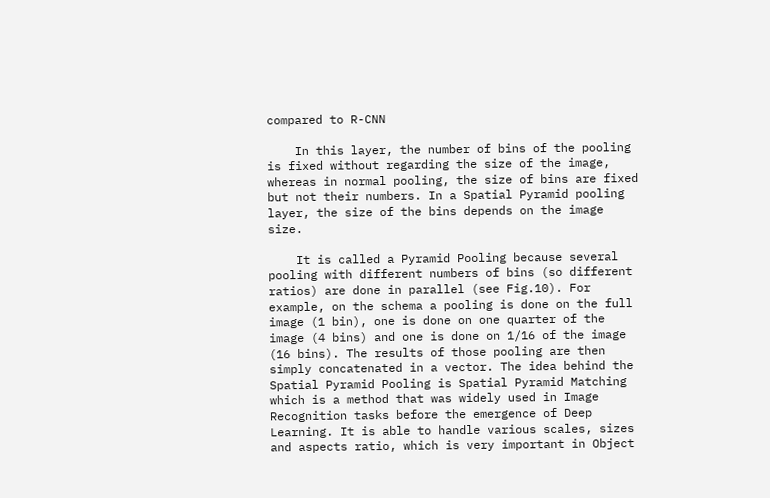compared to R-CNN

    In this layer, the number of bins of the pooling is fixed without regarding the size of the image, whereas in normal pooling, the size of bins are fixed but not their numbers. In a Spatial Pyramid pooling layer, the size of the bins depends on the image size.

    It is called a Pyramid Pooling because several pooling with different numbers of bins (so different ratios) are done in parallel (see Fig.10). For example, on the schema a pooling is done on the full image (1 bin), one is done on one quarter of the image (4 bins) and one is done on 1/16 of the image (16 bins). The results of those pooling are then simply concatenated in a vector. The idea behind the Spatial Pyramid Pooling is Spatial Pyramid Matching which is a method that was widely used in Image Recognition tasks before the emergence of Deep Learning. It is able to handle various scales, sizes and aspects ratio, which is very important in Object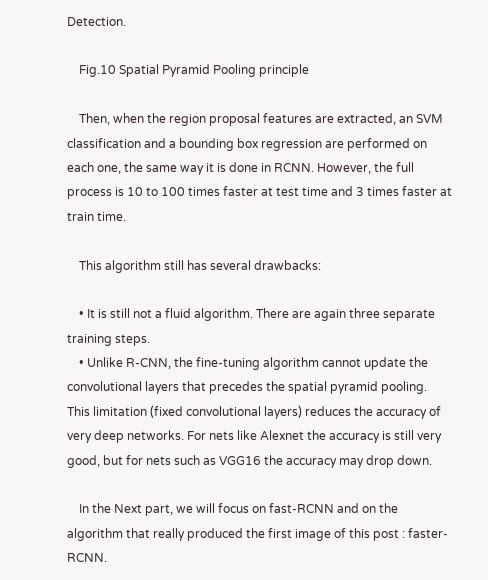Detection.

    Fig.10 Spatial Pyramid Pooling principle

    Then, when the region proposal features are extracted, an SVM classification and a bounding box regression are performed on each one, the same way it is done in RCNN. However, the full process is 10 to 100 times faster at test time and 3 times faster at train time.

    This algorithm still has several drawbacks:

    • It is still not a fluid algorithm. There are again three separate training steps.
    • Unlike R-CNN, the fine-tuning algorithm cannot update the convolutional layers that precedes the spatial pyramid pooling. This limitation (fixed convolutional layers) reduces the accuracy of very deep networks. For nets like Alexnet the accuracy is still very good, but for nets such as VGG16 the accuracy may drop down.

    In the Next part, we will focus on fast-RCNN and on the algorithm that really produced the first image of this post : faster-RCNN.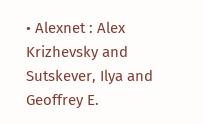• Alexnet : Alex Krizhevsky and Sutskever, Ilya and Geoffrey E.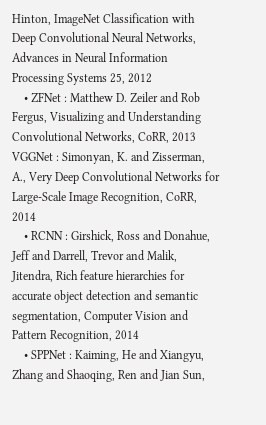Hinton, ImageNet Classification with Deep Convolutional Neural Networks, Advances in Neural Information Processing Systems 25, 2012
    • ZFNet : Matthew D. Zeiler and Rob Fergus, Visualizing and Understanding Convolutional Networks, CoRR, 2013 VGGNet : Simonyan, K. and Zisserman, A., Very Deep Convolutional Networks for Large-Scale Image Recognition, CoRR, 2014
    • RCNN : Girshick, Ross and Donahue, Jeff and Darrell, Trevor and Malik, Jitendra, Rich feature hierarchies for accurate object detection and semantic segmentation, Computer Vision and Pattern Recognition, 2014
    • SPPNet : Kaiming, He and Xiangyu, Zhang and Shaoqing, Ren and Jian Sun,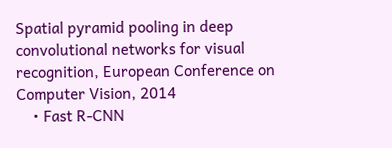Spatial pyramid pooling in deep convolutional networks for visual recognition, European Conference on Computer Vision, 2014
    • Fast R-CNN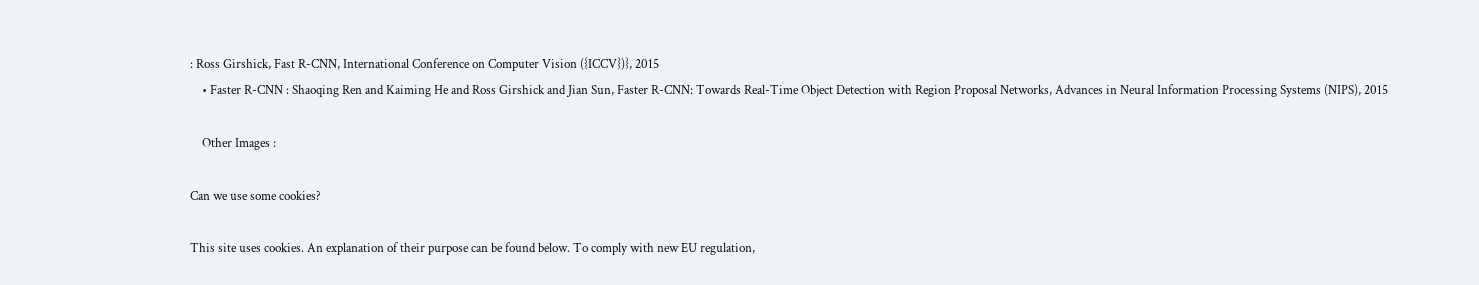: Ross Girshick, Fast R-CNN, International Conference on Computer Vision ({ICCV})}, 2015
    • Faster R-CNN : Shaoqing Ren and Kaiming He and Ross Girshick and Jian Sun, Faster R-CNN: Towards Real-Time Object Detection with Region Proposal Networks, Advances in Neural Information Processing Systems (NIPS), 2015

    Other Images :

Can we use some cookies?

This site uses cookies. An explanation of their purpose can be found below. To comply with new EU regulation,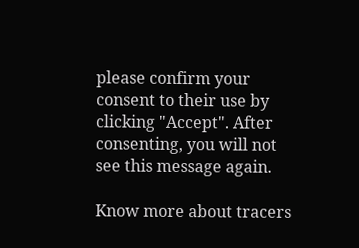please confirm your consent to their use by clicking "Accept". After consenting, you will not see this message again.

Know more about tracers